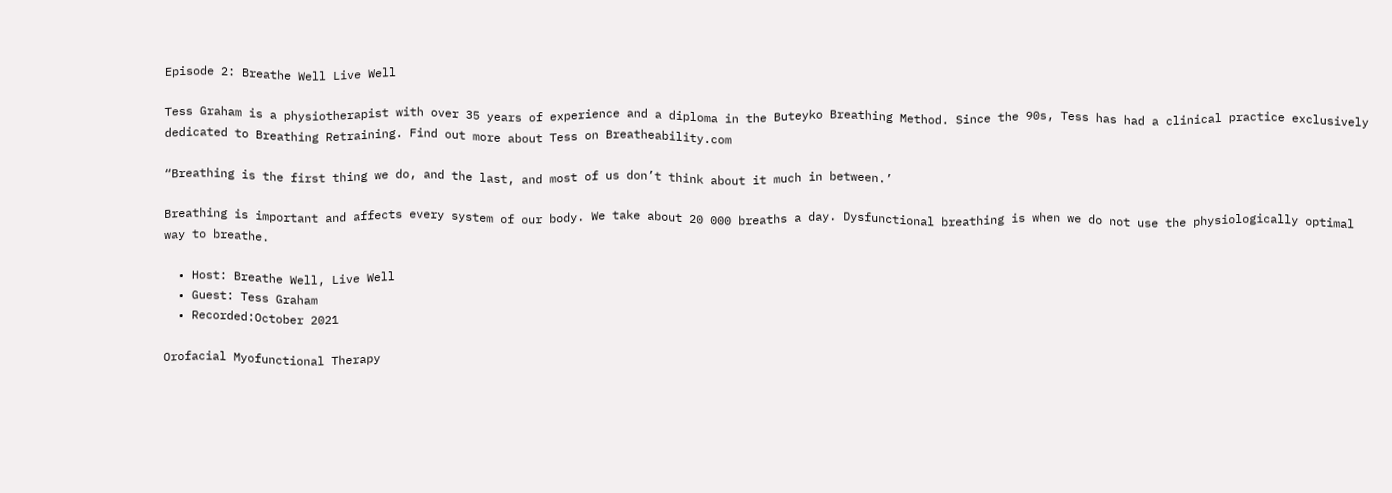Episode 2: Breathe Well Live Well

Tess Graham is a physiotherapist with over 35 years of experience and a diploma in the Buteyko Breathing Method. Since the 90s, Tess has had a clinical practice exclusively dedicated to Breathing Retraining. Find out more about Tess on Breatheability.com

“Breathing is the first thing we do, and the last, and most of us don’t think about it much in between.’

Breathing is important and affects every system of our body. We take about 20 000 breaths a day. Dysfunctional breathing is when we do not use the physiologically optimal way to breathe.

  • Host: Breathe Well, Live Well
  • Guest: Tess Graham
  • Recorded:October 2021

Orofacial Myofunctional Therapy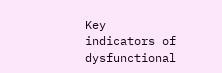Key indicators of dysfunctional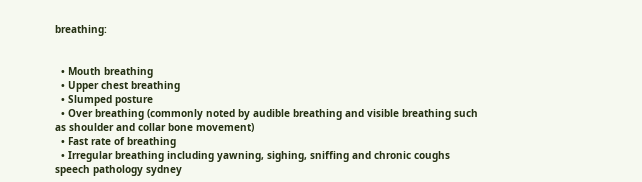breathing:


  • Mouth breathing
  • Upper chest breathing
  • Slumped posture
  • Over breathing (commonly noted by audible breathing and visible breathing such as shoulder and collar bone movement)
  • Fast rate of breathing
  • Irregular breathing including yawning, sighing, sniffing and chronic coughs
speech pathology sydney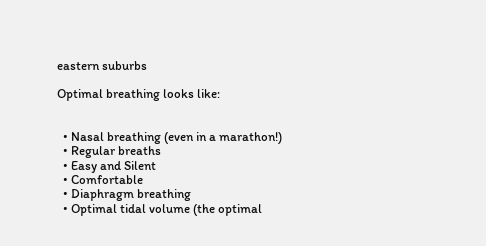eastern suburbs

Optimal breathing looks like:


  • Nasal breathing (even in a marathon!)
  • Regular breaths
  • Easy and Silent
  • Comfortable
  • Diaphragm breathing
  • Optimal tidal volume (the optimal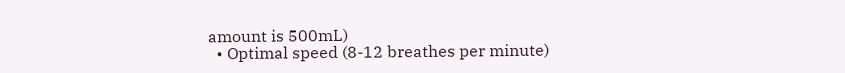amount is 500mL)
  • Optimal speed (8-12 breathes per minute)